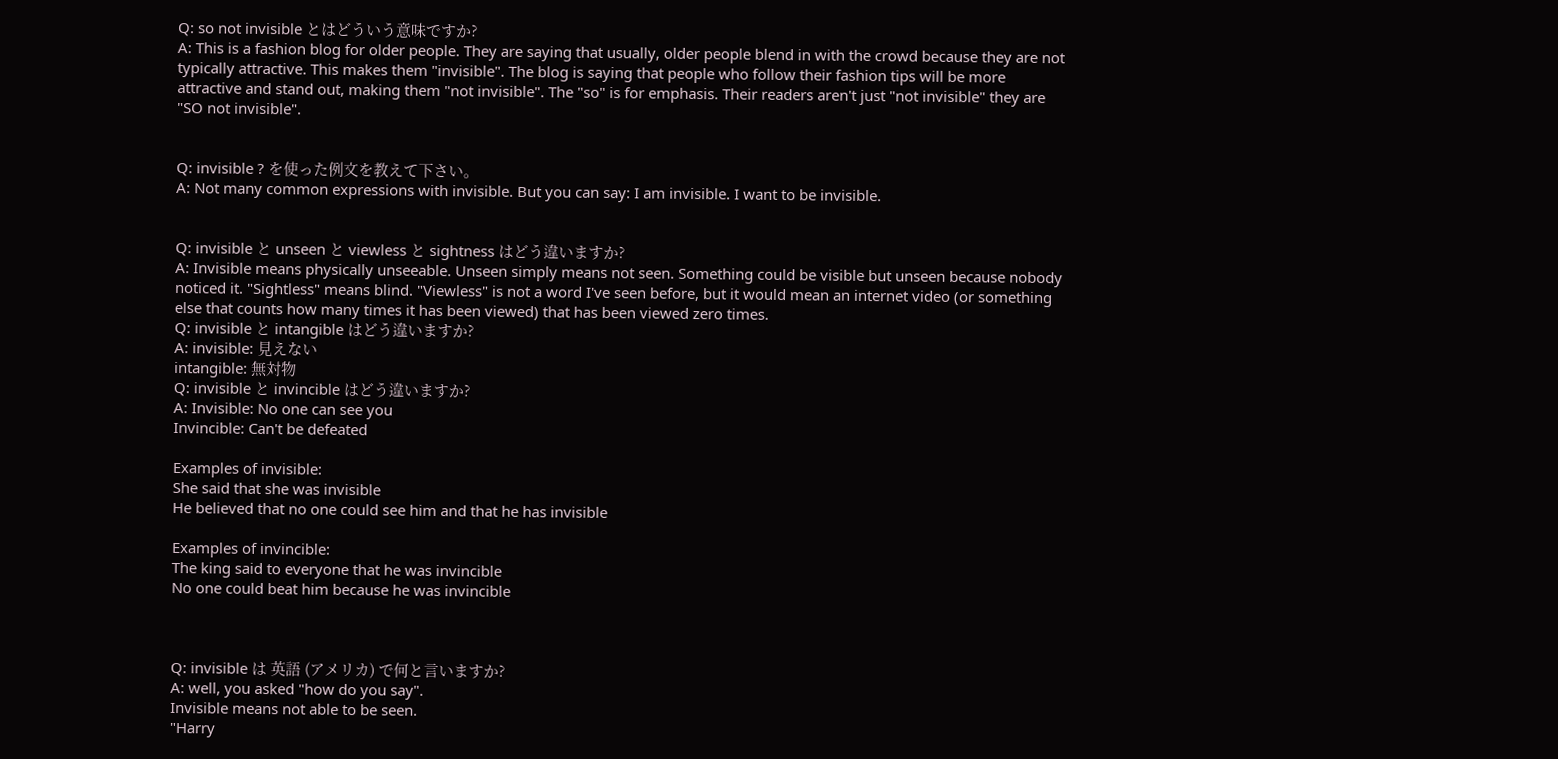Q: so not invisible とはどういう意味ですか?
A: This is a fashion blog for older people. They are saying that usually, older people blend in with the crowd because they are not typically attractive. This makes them "invisible". The blog is saying that people who follow their fashion tips will be more attractive and stand out, making them "not invisible". The "so" is for emphasis. Their readers aren't just "not invisible" they are "SO not invisible".


Q: invisible ? を使った例文を教えて下さい。
A: Not many common expressions with invisible. But you can say: I am invisible. I want to be invisible.


Q: invisible と unseen と viewless と sightness はどう違いますか?
A: Invisible means physically unseeable. Unseen simply means not seen. Something could be visible but unseen because nobody noticed it. "Sightless" means blind. "Viewless" is not a word I've seen before, but it would mean an internet video (or something else that counts how many times it has been viewed) that has been viewed zero times.
Q: invisible と intangible はどう違いますか?
A: invisible: 見えない
intangible: 無対物
Q: invisible と invincible はどう違いますか?
A: Invisible: No one can see you
Invincible: Can't be defeated

Examples of invisible:
She said that she was invisible
He believed that no one could see him and that he has invisible

Examples of invincible:
The king said to everyone that he was invincible
No one could beat him because he was invincible



Q: invisible は 英語 (アメリカ) で何と言いますか?
A: well, you asked "how do you say".
Invisible means not able to be seen.
"Harry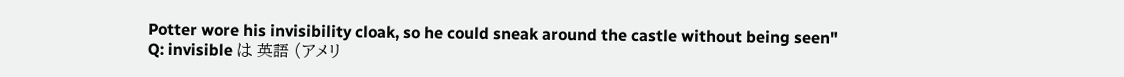Potter wore his invisibility cloak, so he could sneak around the castle without being seen"
Q: invisible は 英語 (アメリ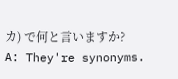カ) で何と言いますか?
A: They're synonyms.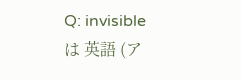Q: invisible は 英語 (ア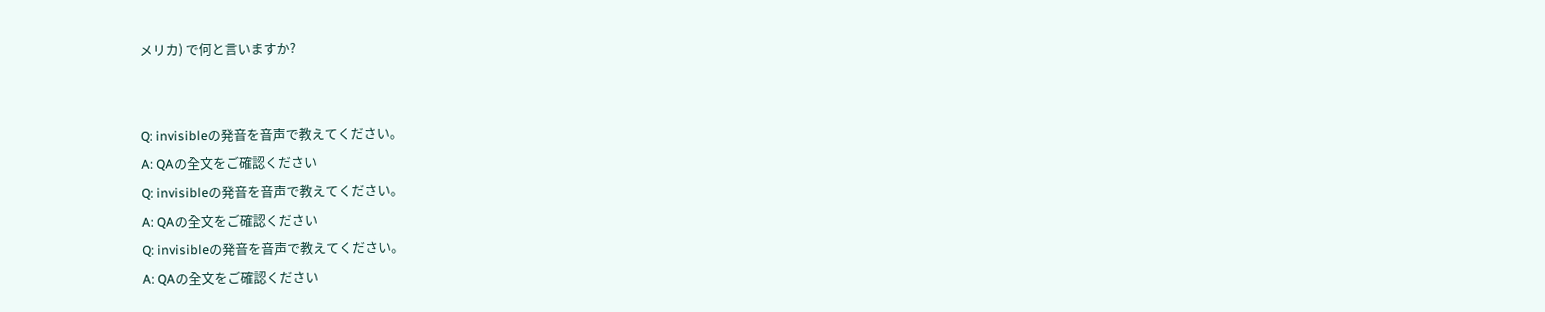メリカ) で何と言いますか?


Q: invisibleの発音を音声で教えてください。
A: QAの全文をご確認ください
Q: invisibleの発音を音声で教えてください。
A: QAの全文をご確認ください
Q: invisibleの発音を音声で教えてください。
A: QAの全文をご確認ください